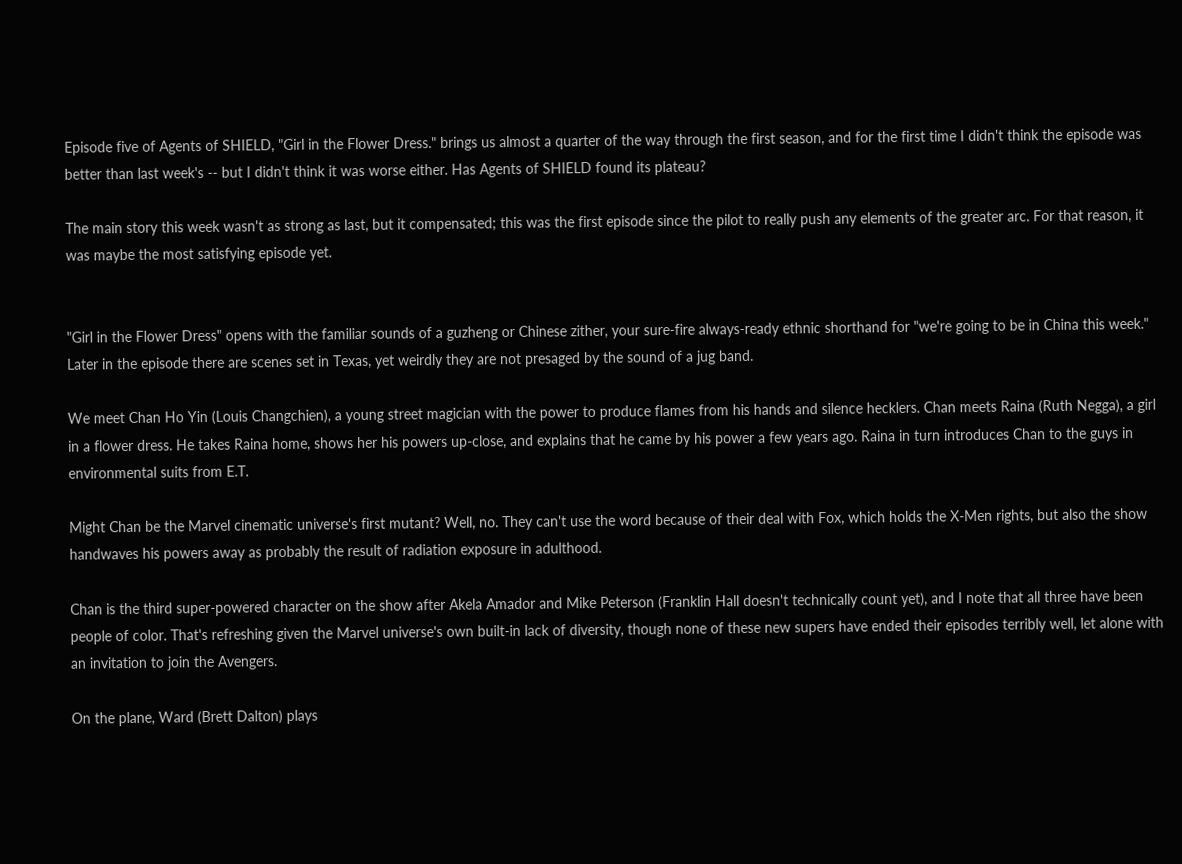Episode five of Agents of SHIELD, "Girl in the Flower Dress." brings us almost a quarter of the way through the first season, and for the first time I didn't think the episode was better than last week's -- but I didn't think it was worse either. Has Agents of SHIELD found its plateau?

The main story this week wasn't as strong as last, but it compensated; this was the first episode since the pilot to really push any elements of the greater arc. For that reason, it was maybe the most satisfying episode yet.


"Girl in the Flower Dress" opens with the familiar sounds of a guzheng or Chinese zither, your sure-fire always-ready ethnic shorthand for "we're going to be in China this week." Later in the episode there are scenes set in Texas, yet weirdly they are not presaged by the sound of a jug band.

We meet Chan Ho Yin (Louis Changchien), a young street magician with the power to produce flames from his hands and silence hecklers. Chan meets Raina (Ruth Negga), a girl in a flower dress. He takes Raina home, shows her his powers up-close, and explains that he came by his power a few years ago. Raina in turn introduces Chan to the guys in environmental suits from E.T.

Might Chan be the Marvel cinematic universe's first mutant? Well, no. They can't use the word because of their deal with Fox, which holds the X-Men rights, but also the show handwaves his powers away as probably the result of radiation exposure in adulthood.

Chan is the third super-powered character on the show after Akela Amador and Mike Peterson (Franklin Hall doesn't technically count yet), and I note that all three have been people of color. That's refreshing given the Marvel universe's own built-in lack of diversity, though none of these new supers have ended their episodes terribly well, let alone with an invitation to join the Avengers.

On the plane, Ward (Brett Dalton) plays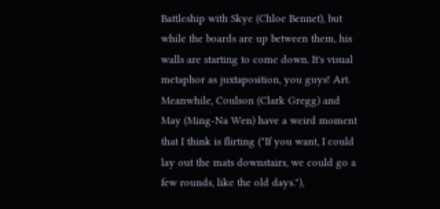Battleship with Skye (Chloe Bennet), but while the boards are up between them, his walls are starting to come down. It's visual metaphor as juxtaposition, you guys! Art. Meanwhile, Coulson (Clark Gregg) and May (Ming-Na Wen) have a weird moment that I think is flirting ("If you want, I could lay out the mats downstairs, we could go a few rounds, like the old days."),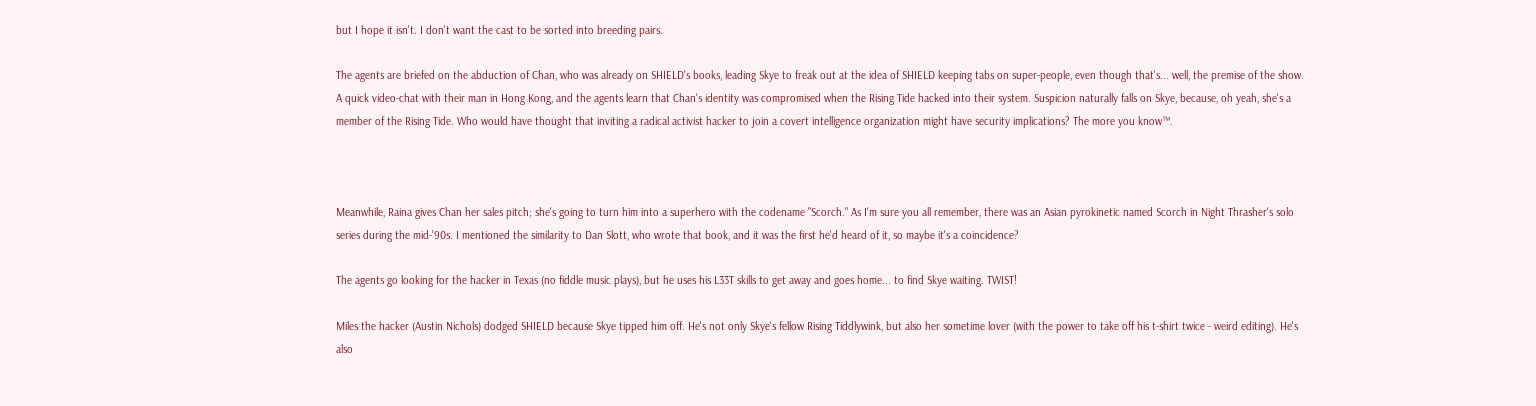but I hope it isn't. I don't want the cast to be sorted into breeding pairs.

The agents are briefed on the abduction of Chan, who was already on SHIELD's books, leading Skye to freak out at the idea of SHIELD keeping tabs on super-people, even though that's... well, the premise of the show. A quick video-chat with their man in Hong Kong, and the agents learn that Chan's identity was compromised when the Rising Tide hacked into their system. Suspicion naturally falls on Skye, because, oh yeah, she's a member of the Rising Tide. Who would have thought that inviting a radical activist hacker to join a covert intelligence organization might have security implications? The more you know™.



Meanwhile, Raina gives Chan her sales pitch; she's going to turn him into a superhero with the codename "Scorch." As I'm sure you all remember, there was an Asian pyrokinetic named Scorch in Night Thrasher's solo series during the mid-'90s. I mentioned the similarity to Dan Slott, who wrote that book, and it was the first he'd heard of it, so maybe it's a coincidence?

The agents go looking for the hacker in Texas (no fiddle music plays), but he uses his L33T skills to get away and goes home... to find Skye waiting. TWIST!

Miles the hacker (Austin Nichols) dodged SHIELD because Skye tipped him off. He's not only Skye's fellow Rising Tiddlywink, but also her sometime lover (with the power to take off his t-shirt twice - weird editing). He's also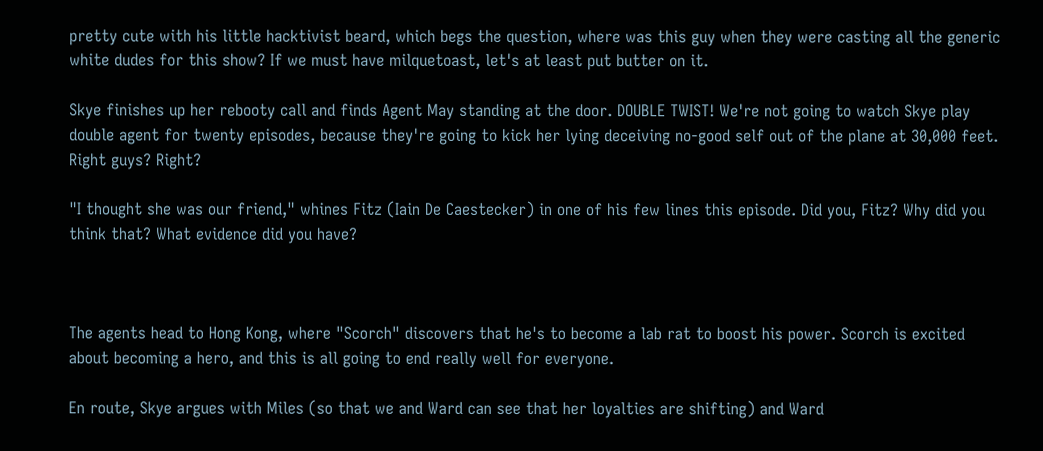pretty cute with his little hacktivist beard, which begs the question, where was this guy when they were casting all the generic white dudes for this show? If we must have milquetoast, let's at least put butter on it.

Skye finishes up her rebooty call and finds Agent May standing at the door. DOUBLE TWIST! We're not going to watch Skye play double agent for twenty episodes, because they're going to kick her lying deceiving no-good self out of the plane at 30,000 feet. Right guys? Right?

"I thought she was our friend," whines Fitz (Iain De Caestecker) in one of his few lines this episode. Did you, Fitz? Why did you think that? What evidence did you have?



The agents head to Hong Kong, where "Scorch" discovers that he's to become a lab rat to boost his power. Scorch is excited about becoming a hero, and this is all going to end really well for everyone.

En route, Skye argues with Miles (so that we and Ward can see that her loyalties are shifting) and Ward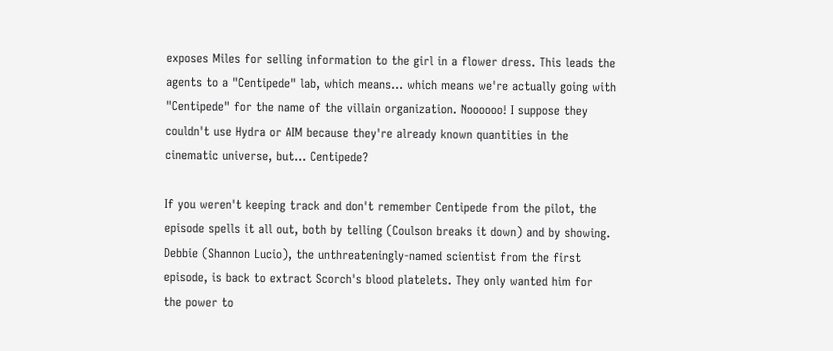exposes Miles for selling information to the girl in a flower dress. This leads the agents to a "Centipede" lab, which means... which means we're actually going with "Centipede" for the name of the villain organization. Noooooo! I suppose they couldn't use Hydra or AIM because they're already known quantities in the cinematic universe, but... Centipede?

If you weren't keeping track and don't remember Centipede from the pilot, the episode spells it all out, both by telling (Coulson breaks it down) and by showing. Debbie (Shannon Lucio), the unthreateningly-named scientist from the first episode, is back to extract Scorch's blood platelets. They only wanted him for the power to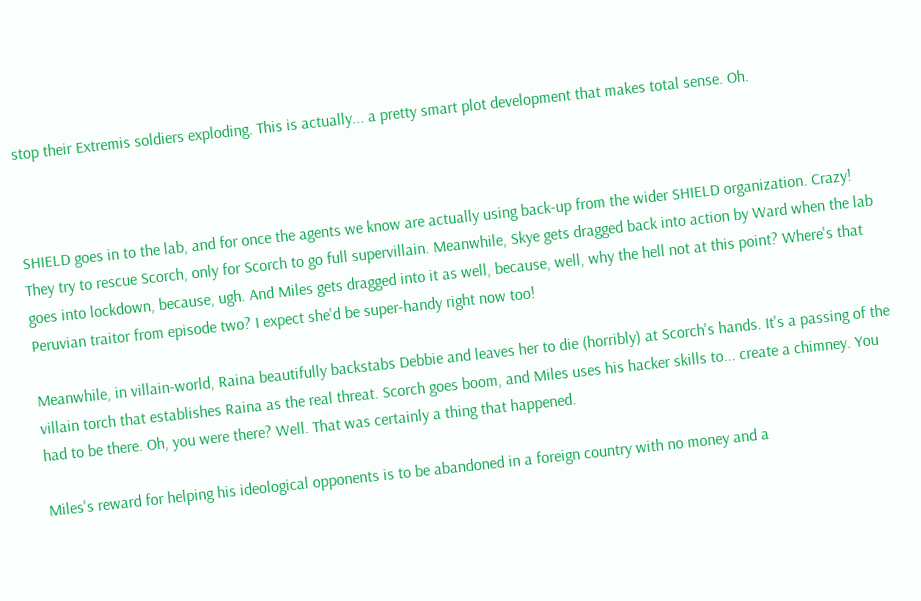stop their Extremis soldiers exploding. This is actually... a pretty smart plot development that makes total sense. Oh.



SHIELD goes in to the lab, and for once the agents we know are actually using back-up from the wider SHIELD organization. Crazy! They try to rescue Scorch, only for Scorch to go full supervillain. Meanwhile, Skye gets dragged back into action by Ward when the lab goes into lockdown, because, ugh. And Miles gets dragged into it as well, because, well, why the hell not at this point? Where's that Peruvian traitor from episode two? I expect she'd be super-handy right now too!

Meanwhile, in villain-world, Raina beautifully backstabs Debbie and leaves her to die (horribly) at Scorch's hands. It's a passing of the villain torch that establishes Raina as the real threat. Scorch goes boom, and Miles uses his hacker skills to... create a chimney. You had to be there. Oh, you were there? Well. That was certainly a thing that happened.

Miles's reward for helping his ideological opponents is to be abandoned in a foreign country with no money and a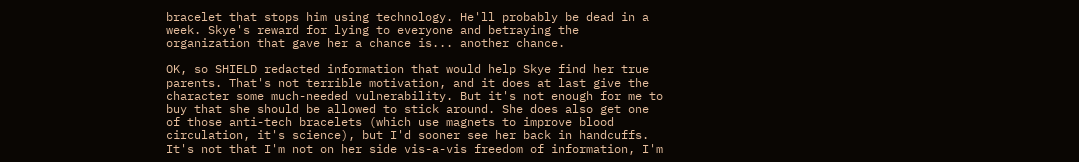bracelet that stops him using technology. He'll probably be dead in a week. Skye's reward for lying to everyone and betraying the organization that gave her a chance is... another chance.

OK, so SHIELD redacted information that would help Skye find her true parents. That's not terrible motivation, and it does at last give the character some much-needed vulnerability. But it's not enough for me to buy that she should be allowed to stick around. She does also get one of those anti-tech bracelets (which use magnets to improve blood circulation, it's science), but I'd sooner see her back in handcuffs. It's not that I'm not on her side vis-a-vis freedom of information, I'm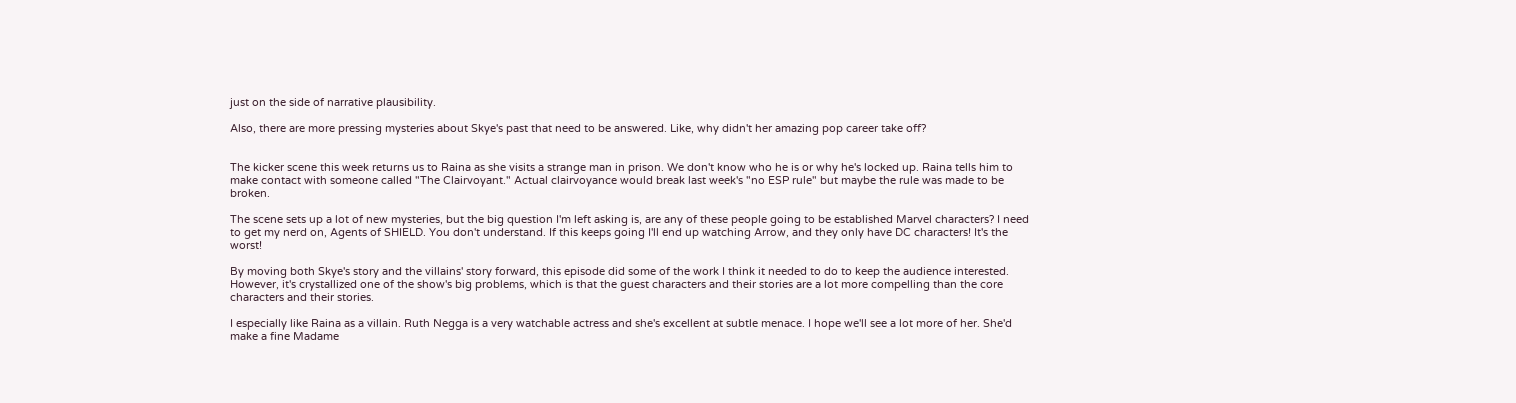just on the side of narrative plausibility.

Also, there are more pressing mysteries about Skye's past that need to be answered. Like, why didn't her amazing pop career take off?


The kicker scene this week returns us to Raina as she visits a strange man in prison. We don't know who he is or why he's locked up. Raina tells him to make contact with someone called "The Clairvoyant." Actual clairvoyance would break last week's "no ESP rule" but maybe the rule was made to be broken.

The scene sets up a lot of new mysteries, but the big question I'm left asking is, are any of these people going to be established Marvel characters? I need to get my nerd on, Agents of SHIELD. You don't understand. If this keeps going I'll end up watching Arrow, and they only have DC characters! It's the worst!

By moving both Skye's story and the villains' story forward, this episode did some of the work I think it needed to do to keep the audience interested. However, it's crystallized one of the show's big problems, which is that the guest characters and their stories are a lot more compelling than the core characters and their stories.

I especially like Raina as a villain. Ruth Negga is a very watchable actress and she's excellent at subtle menace. I hope we'll see a lot more of her. She'd make a fine Madame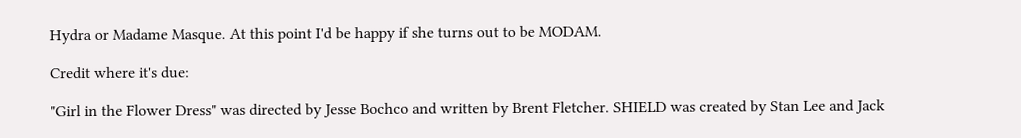Hydra or Madame Masque. At this point I'd be happy if she turns out to be MODAM.

Credit where it's due:

"Girl in the Flower Dress" was directed by Jesse Bochco and written by Brent Fletcher. SHIELD was created by Stan Lee and Jack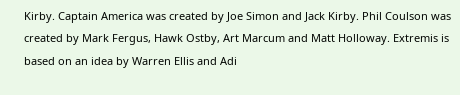Kirby. Captain America was created by Joe Simon and Jack Kirby. Phil Coulson was created by Mark Fergus, Hawk Ostby, Art Marcum and Matt Holloway. Extremis is based on an idea by Warren Ellis and Adi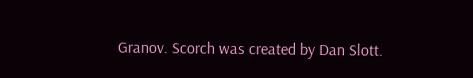Granov. Scorch was created by Dan Slott.